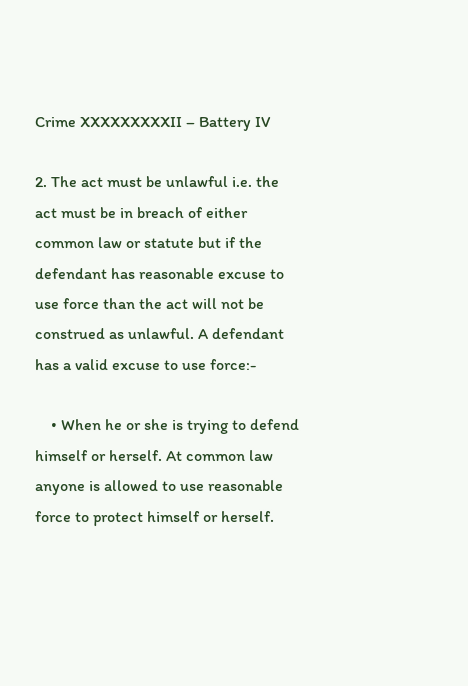Crime XXXXXXXXXII – Battery IV

2. The act must be unlawful i.e. the act must be in breach of either common law or statute but if the defendant has reasonable excuse to use force than the act will not be construed as unlawful. A defendant has a valid excuse to use force:-

    • When he or she is trying to defend himself or herself. At common law anyone is allowed to use reasonable force to protect himself or herself.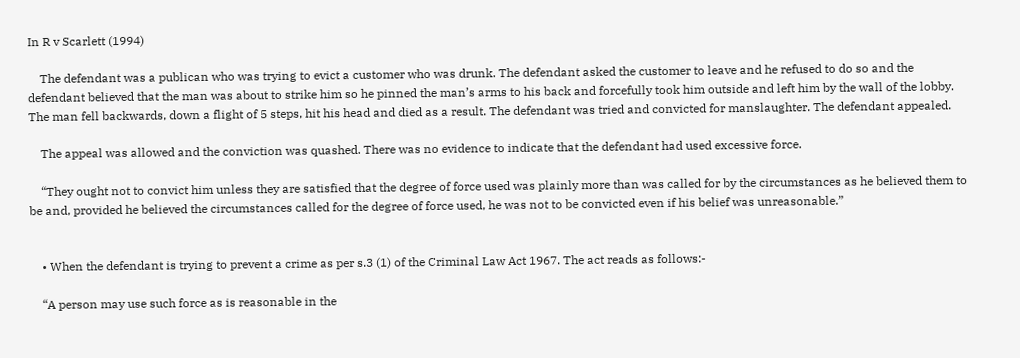In R v Scarlett (1994)

    The defendant was a publican who was trying to evict a customer who was drunk. The defendant asked the customer to leave and he refused to do so and the defendant believed that the man was about to strike him so he pinned the man’s arms to his back and forcefully took him outside and left him by the wall of the lobby. The man fell backwards, down a flight of 5 steps, hit his head and died as a result. The defendant was tried and convicted for manslaughter. The defendant appealed.

    The appeal was allowed and the conviction was quashed. There was no evidence to indicate that the defendant had used excessive force.

    “They ought not to convict him unless they are satisfied that the degree of force used was plainly more than was called for by the circumstances as he believed them to be and, provided he believed the circumstances called for the degree of force used, he was not to be convicted even if his belief was unreasonable.”


    • When the defendant is trying to prevent a crime as per s.3 (1) of the Criminal Law Act 1967. The act reads as follows:-

    “A person may use such force as is reasonable in the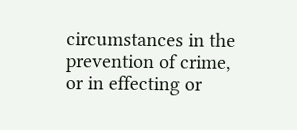circumstances in the prevention of crime, or in effecting or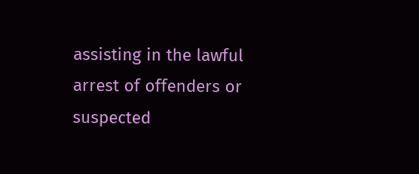assisting in the lawful arrest of offenders or suspected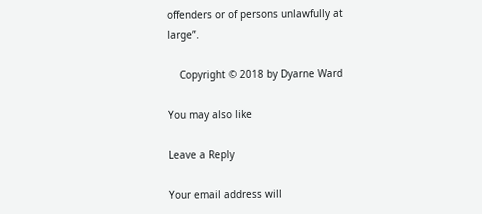offenders or of persons unlawfully at large”.

    Copyright © 2018 by Dyarne Ward

You may also like

Leave a Reply

Your email address will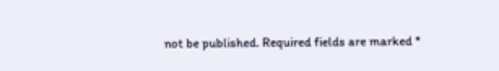not be published. Required fields are marked *